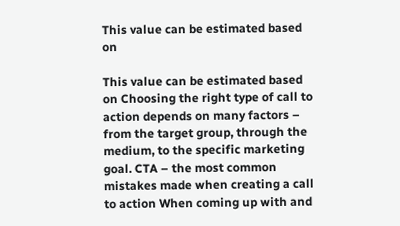This value can be estimated based on

This value can be estimated based on Choosing the right type of call to action depends on many factors – from the target group, through the medium, to the specific marketing goal. CTA – the most common mistakes made when creating a call to action When coming up with and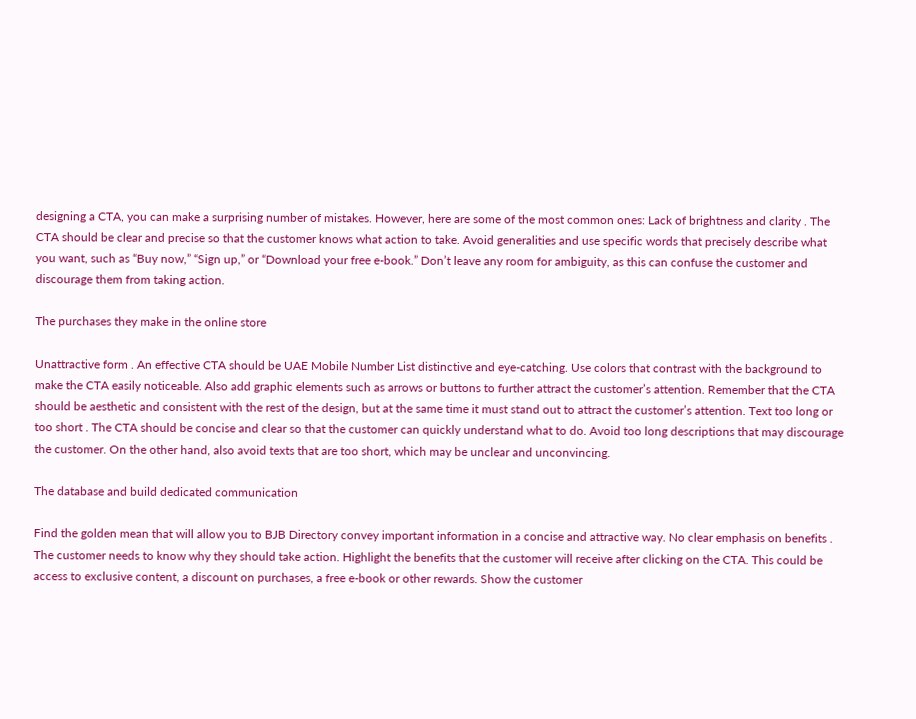designing a CTA, you can make a surprising number of mistakes. However, here are some of the most common ones: Lack of brightness and clarity . The CTA should be clear and precise so that the customer knows what action to take. Avoid generalities and use specific words that precisely describe what you want, such as “Buy now,” “Sign up,” or “Download your free e-book.” Don’t leave any room for ambiguity, as this can confuse the customer and discourage them from taking action.

The purchases they make in the online store

Unattractive form . An effective CTA should be UAE Mobile Number List distinctive and eye-catching. Use colors that contrast with the background to make the CTA easily noticeable. Also add graphic elements such as arrows or buttons to further attract the customer’s attention. Remember that the CTA should be aesthetic and consistent with the rest of the design, but at the same time it must stand out to attract the customer’s attention. Text too long or too short . The CTA should be concise and clear so that the customer can quickly understand what to do. Avoid too long descriptions that may discourage the customer. On the other hand, also avoid texts that are too short, which may be unclear and unconvincing.

The database and build dedicated communication

Find the golden mean that will allow you to BJB Directory convey important information in a concise and attractive way. No clear emphasis on benefits . The customer needs to know why they should take action. Highlight the benefits that the customer will receive after clicking on the CTA. This could be access to exclusive content, a discount on purchases, a free e-book or other rewards. Show the customer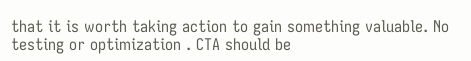that it is worth taking action to gain something valuable. No testing or optimization . CTA should be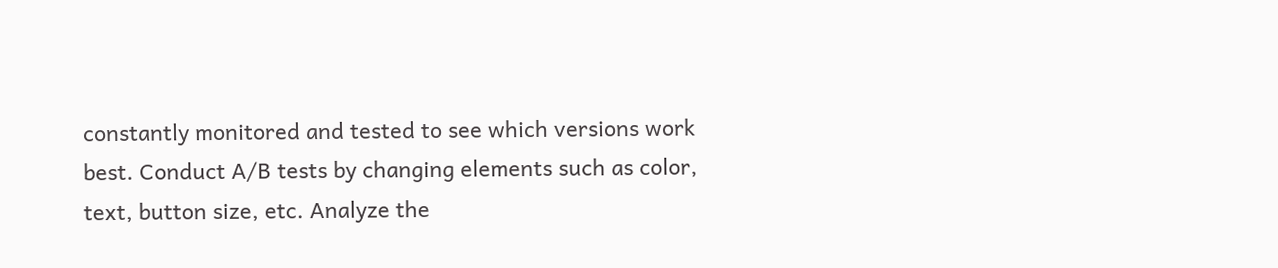constantly monitored and tested to see which versions work best. Conduct A/B tests by changing elements such as color, text, button size, etc. Analyze the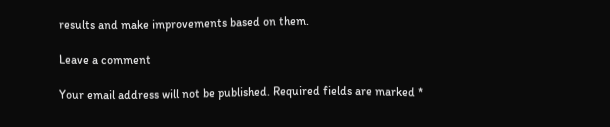results and make improvements based on them.

Leave a comment

Your email address will not be published. Required fields are marked *